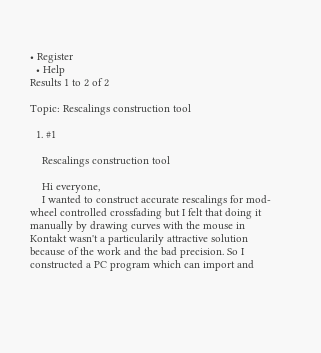• Register
  • Help
Results 1 to 2 of 2

Topic: Rescalings construction tool

  1. #1

    Rescalings construction tool

    Hi everyone,
    I wanted to construct accurate rescalings for mod-wheel controlled crossfading but I felt that doing it manually by drawing curves with the mouse in Kontakt wasn't a particularily attractive solution because of the work and the bad precision. So I constructed a PC program which can import and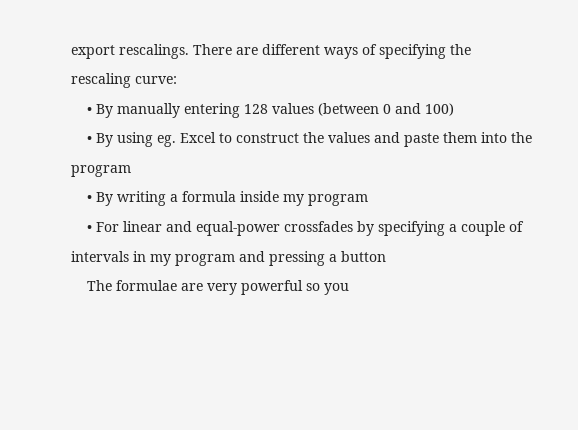export rescalings. There are different ways of specifying the rescaling curve:
    • By manually entering 128 values (between 0 and 100)
    • By using eg. Excel to construct the values and paste them into the program
    • By writing a formula inside my program
    • For linear and equal-power crossfades by specifying a couple of intervals in my program and pressing a button
    The formulae are very powerful so you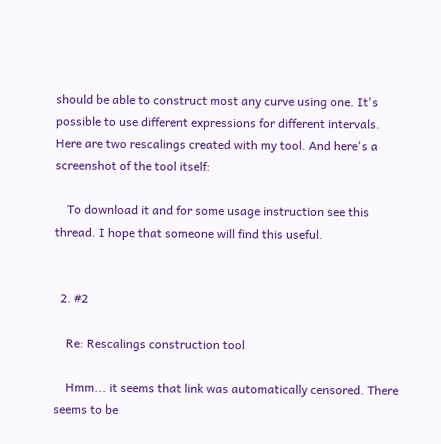should be able to construct most any curve using one. It's possible to use different expressions for different intervals. Here are two rescalings created with my tool. And here's a screenshot of the tool itself:

    To download it and for some usage instruction see this thread. I hope that someone will find this useful.


  2. #2

    Re: Rescalings construction tool

    Hmm... it seems that link was automatically censored. There seems to be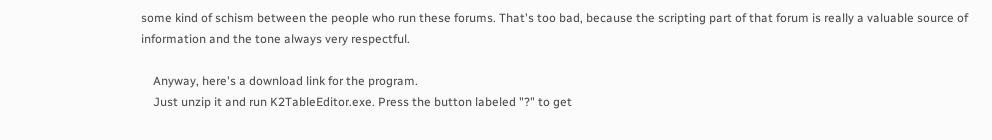some kind of schism between the people who run these forums. That's too bad, because the scripting part of that forum is really a valuable source of information and the tone always very respectful.

    Anyway, here's a download link for the program.
    Just unzip it and run K2TableEditor.exe. Press the button labeled "?" to get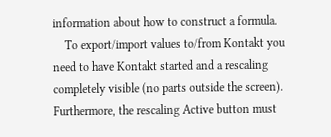information about how to construct a formula.
    To export/import values to/from Kontakt you need to have Kontakt started and a rescaling completely visible (no parts outside the screen). Furthermore, the rescaling Active button must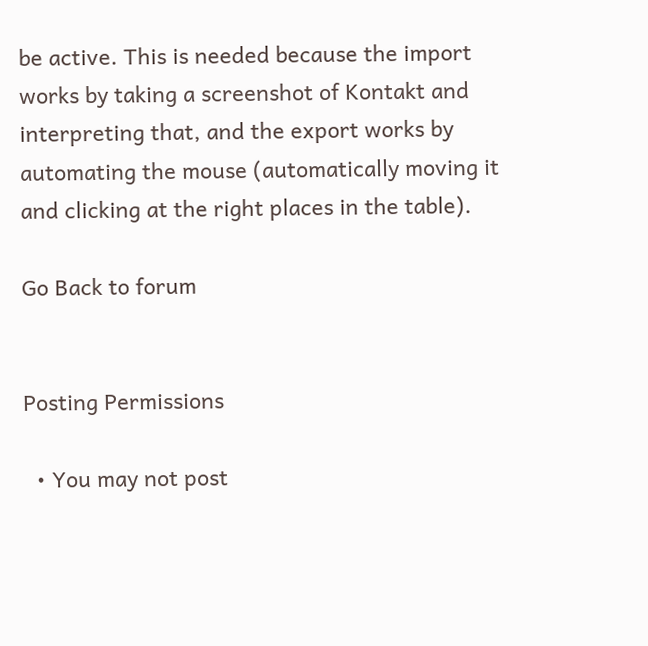be active. This is needed because the import works by taking a screenshot of Kontakt and interpreting that, and the export works by automating the mouse (automatically moving it and clicking at the right places in the table).

Go Back to forum


Posting Permissions

  • You may not post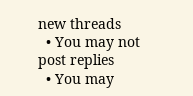new threads
  • You may not post replies
  • You may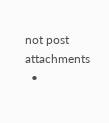not post attachments
  •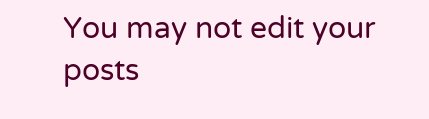You may not edit your posts